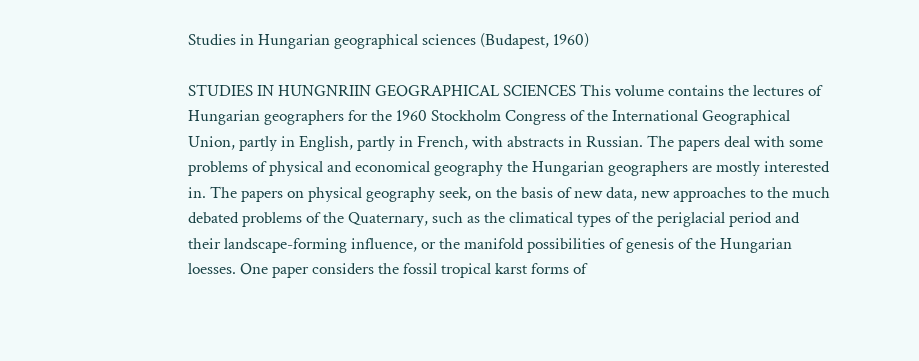Studies in Hungarian geographical sciences (Budapest, 1960)

STUDIES IN HUNGNRIIN GEOGRAPHICAL SCIENCES This volume contains the lectures of Hungarian geographers for the 1960 Stockholm Congress of the International Geographical Union, partly in English, partly in French, with abstracts in Russian. The papers deal with some problems of physical and economical geography the Hungarian geographers are mostly interested in. The papers on physical geography seek, on the basis of new data, new approaches to the much debated problems of the Quaternary, such as the climatical types of the periglacial period and their landscape-forming influence, or the manifold possibilities of genesis of the Hungarian loesses. One paper considers the fossil tropical karst forms of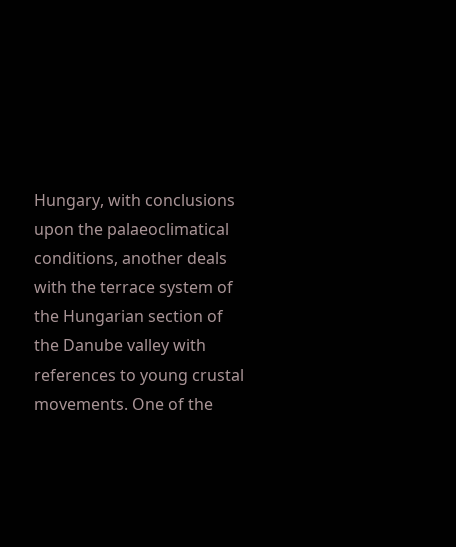Hungary, with conclusions upon the palaeoclimatical conditions, another deals with the terrace system of the Hungarian section of the Danube valley with references to young crustal movements. One of the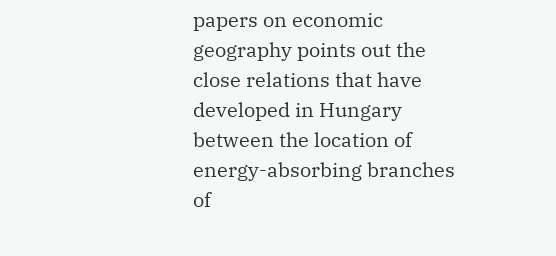papers on economic geography points out the close relations that have developed in Hungary between the location of energy-absorbing branches of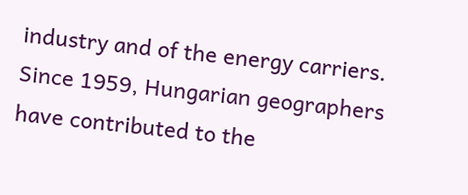industry and of the energy carriers. Since 1959, Hungarian geographers have contributed to the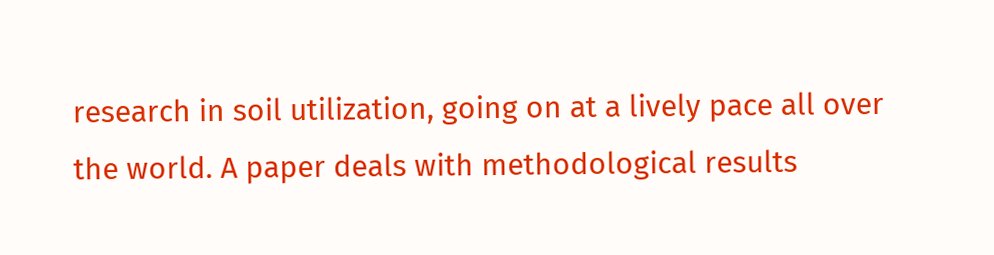research in soil utilization, going on at a lively pace all over the world. A paper deals with methodological results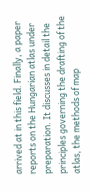arrived at in this field. Finally, a paper reports on the Hungarian atlas under preparation. It discusses in detail the principles governing the drafting of the atlas, the methods of map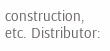construction, etc. Distributor: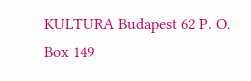KULTURA Budapest 62 P. O. Box 149